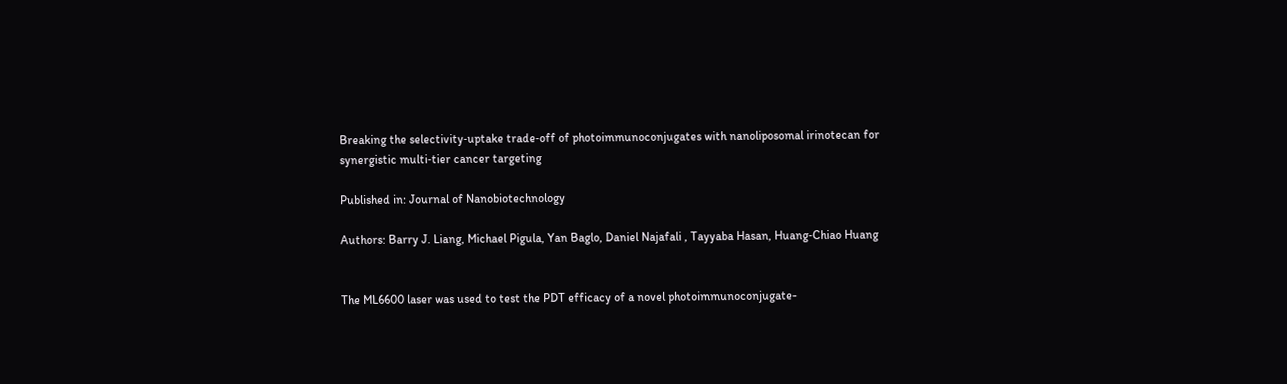Breaking the selectivity‑uptake trade‑off of photoimmunoconjugates with nanoliposomal irinotecan for synergistic multi‑tier cancer targeting

Published in: Journal of Nanobiotechnology

Authors: Barry J. Liang, Michael Pigula, Yan Baglo, Daniel Najafali , Tayyaba Hasan, Huang‑Chiao Huang


The ML6600 laser was used to test the PDT efficacy of a novel photoimmunoconjugate-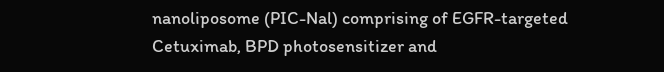nanoliposome (PIC-Nal) comprising of EGFR-targeted Cetuximab, BPD photosensitizer and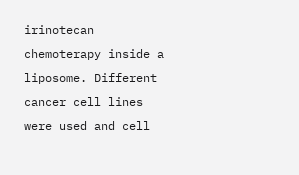irinotecan chemoterapy inside a liposome. Different cancer cell lines were used and cell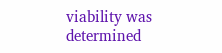viability was determined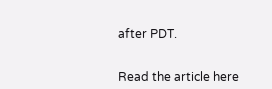after PDT.


Read the article here